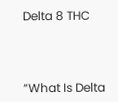Delta 8 THC



“What Is Delta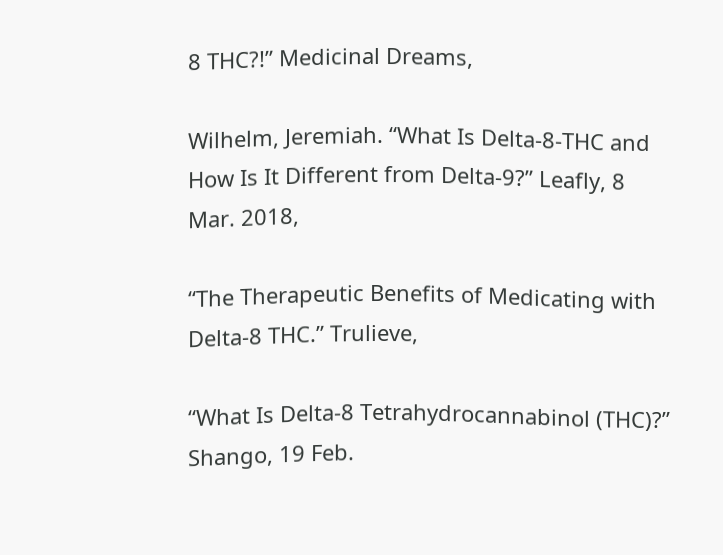8 THC?!” Medicinal Dreams,

Wilhelm, Jeremiah. “What Is Delta-8-THC and How Is It Different from Delta-9?” Leafly, 8 Mar. 2018,

“The Therapeutic Benefits of Medicating with Delta-8 THC.” Trulieve,

“What Is Delta-8 Tetrahydrocannabinol (THC)?” Shango, 19 Feb.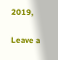2019,

Leave a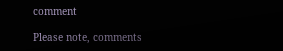comment

Please note, comments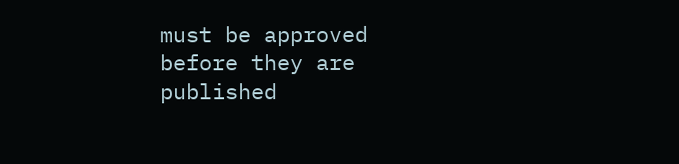must be approved before they are published